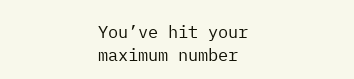You’ve hit your maximum number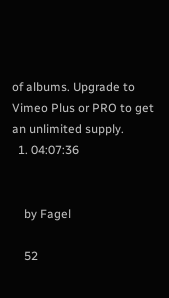of albums. Upgrade to Vimeo Plus or PRO to get an unlimited supply.
  1. 04:07:36


    by Fagel

    52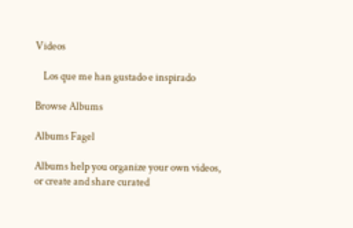Videos

    Los que me han gustado e inspirado

Browse Albums

Albums Fagel

Albums help you organize your own videos, or create and share curated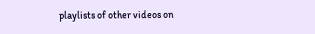playlists of other videos on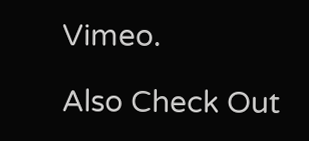Vimeo.

Also Check Out